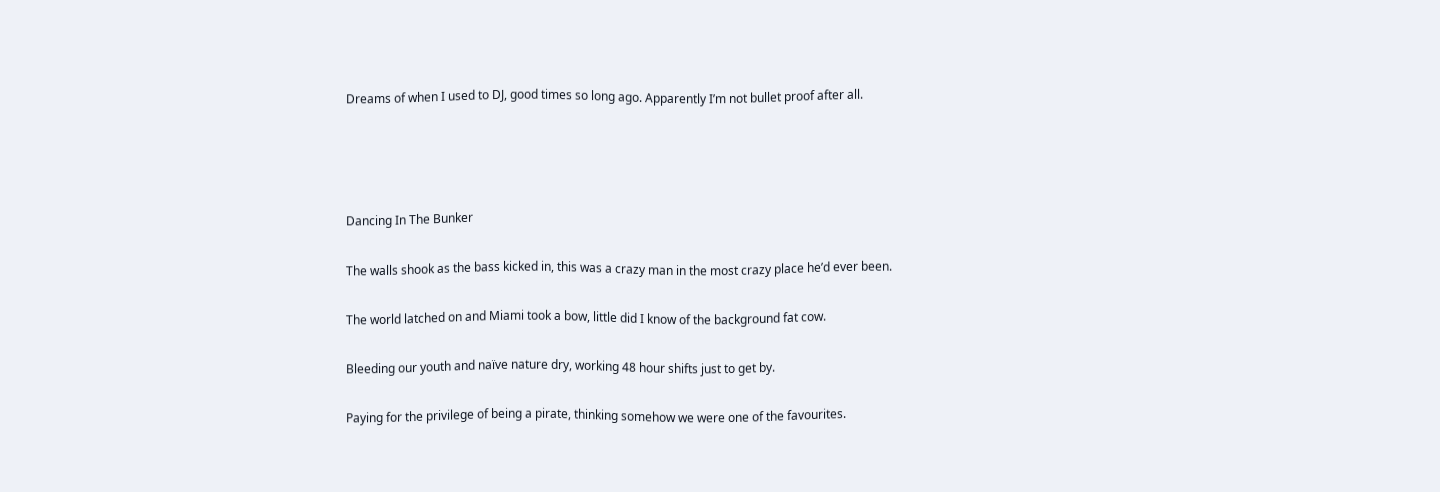Dreams of when I used to DJ, good times so long ago. Apparently I’m not bullet proof after all.




Dancing In The Bunker

The walls shook as the bass kicked in, this was a crazy man in the most crazy place he’d ever been.

The world latched on and Miami took a bow, little did I know of the background fat cow.

Bleeding our youth and naïve nature dry, working 48 hour shifts just to get by.

Paying for the privilege of being a pirate, thinking somehow we were one of the favourites.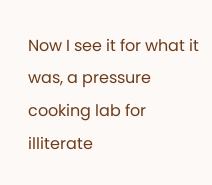Now I see it for what it was, a pressure cooking lab for illiterate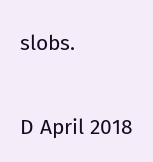slobs.

D April 2018